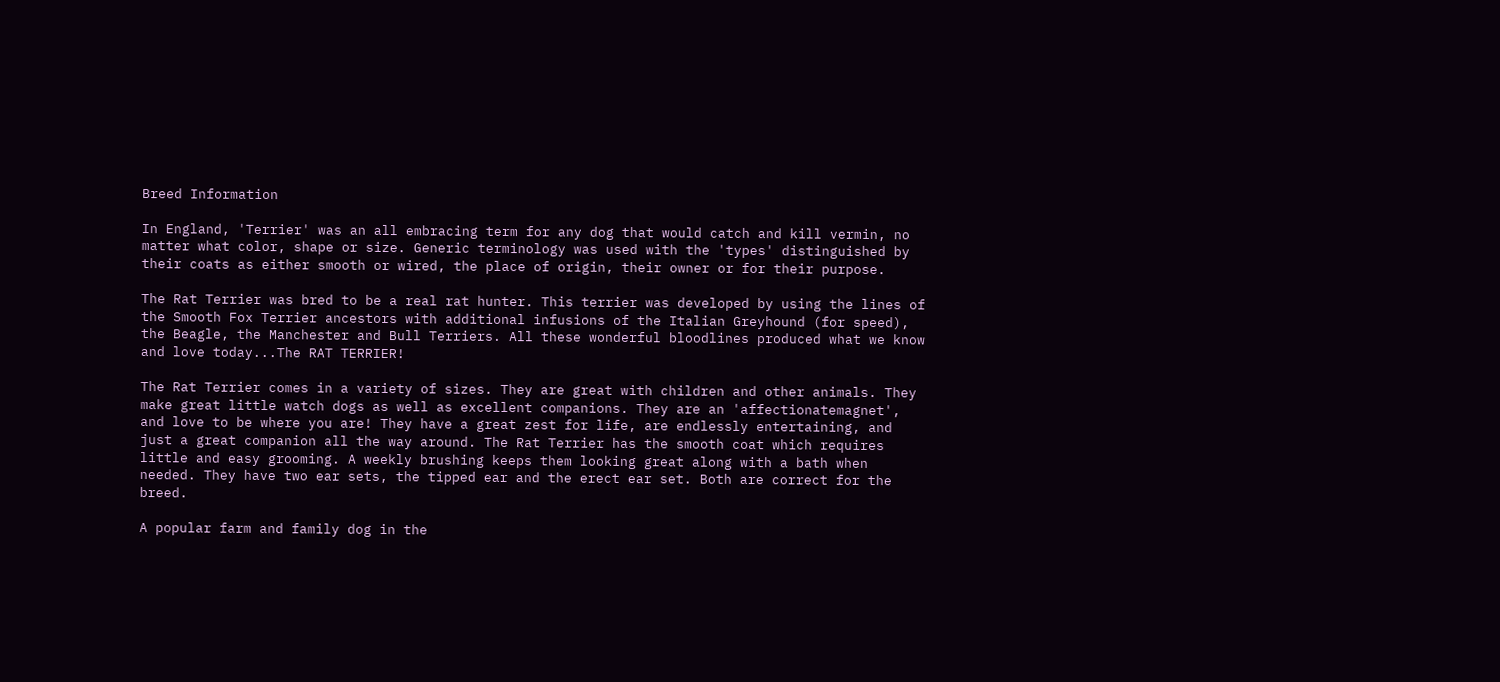Breed Information

In England, 'Terrier' was an all embracing term for any dog that would catch and kill vermin, no matter what color, shape or size. Generic terminology was used with the 'types' distinguished by their coats as either smooth or wired, the place of origin, their owner or for their purpose.

The Rat Terrier was bred to be a real rat hunter. This terrier was developed by using the lines of the Smooth Fox Terrier ancestors with additional infusions of the Italian Greyhound (for speed), the Beagle, the Manchester and Bull Terriers. All these wonderful bloodlines produced what we know and love today...The RAT TERRIER!

The Rat Terrier comes in a variety of sizes. They are great with children and other animals. They make great little watch dogs as well as excellent companions. They are an 'affectionatemagnet', and love to be where you are! They have a great zest for life, are endlessly entertaining, and just a great companion all the way around. The Rat Terrier has the smooth coat which requires little and easy grooming. A weekly brushing keeps them looking great along with a bath when needed. They have two ear sets, the tipped ear and the erect ear set. Both are correct for the breed.

A popular farm and family dog in the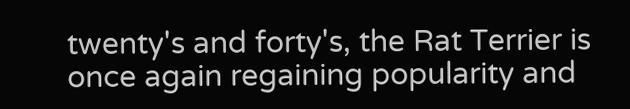twenty's and forty's, the Rat Terrier is once again regaining popularity and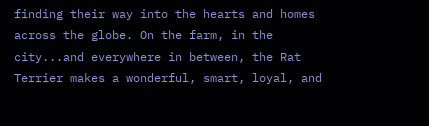finding their way into the hearts and homes across the globe. On the farm, in the city...and everywhere in between, the Rat Terrier makes a wonderful, smart, loyal, and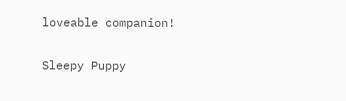loveable companion!

Sleepy Puppy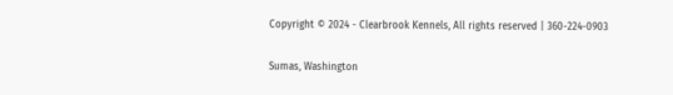Copyright © 2024 - Clearbrook Kennels, All rights reserved | 360-224-0903

Sumas, Washington